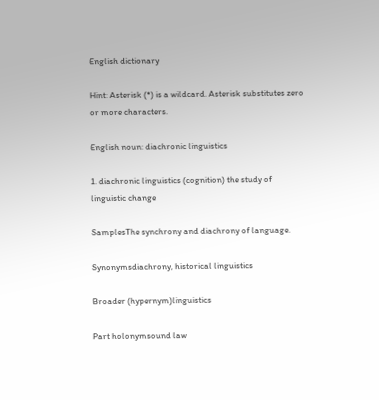English dictionary

Hint: Asterisk (*) is a wildcard. Asterisk substitutes zero or more characters.

English noun: diachronic linguistics

1. diachronic linguistics (cognition) the study of linguistic change

SamplesThe synchrony and diachrony of language.

Synonymsdiachrony, historical linguistics

Broader (hypernym)linguistics

Part holonymsound law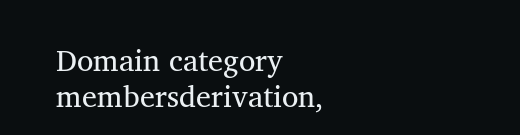Domain category membersderivation,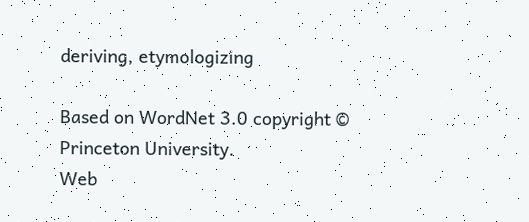deriving, etymologizing

Based on WordNet 3.0 copyright © Princeton University.
Web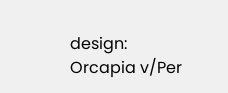design: Orcapia v/Per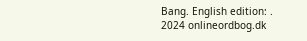Bang. English edition: .
2024 onlineordbog.dk